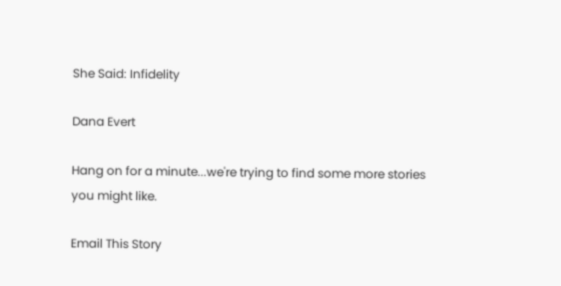She Said: Infidelity

Dana Evert

Hang on for a minute...we're trying to find some more stories you might like.

Email This Story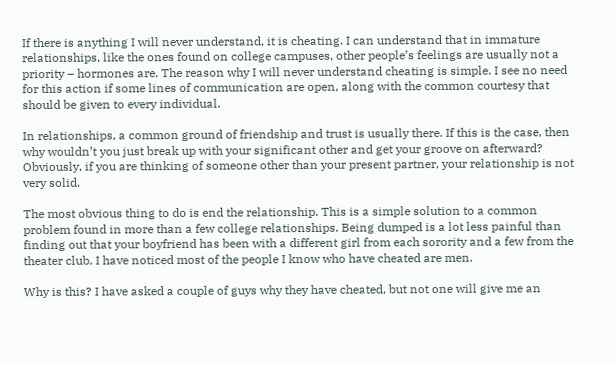If there is anything I will never understand, it is cheating. I can understand that in immature relationships, like the ones found on college campuses, other people’s feelings are usually not a priority – hormones are. The reason why I will never understand cheating is simple. I see no need for this action if some lines of communication are open, along with the common courtesy that should be given to every individual.

In relationships, a common ground of friendship and trust is usually there. If this is the case, then why wouldn’t you just break up with your significant other and get your groove on afterward? Obviously, if you are thinking of someone other than your present partner, your relationship is not very solid.

The most obvious thing to do is end the relationship. This is a simple solution to a common problem found in more than a few college relationships. Being dumped is a lot less painful than finding out that your boyfriend has been with a different girl from each sorority and a few from the theater club. I have noticed most of the people I know who have cheated are men.

Why is this? I have asked a couple of guys why they have cheated, but not one will give me an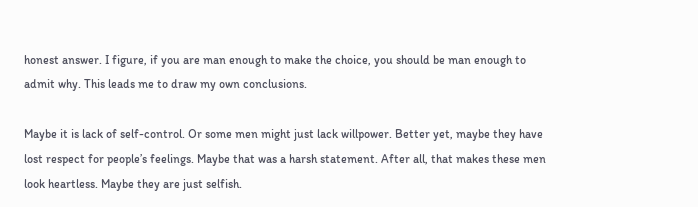honest answer. I figure, if you are man enough to make the choice, you should be man enough to admit why. This leads me to draw my own conclusions.

Maybe it is lack of self-control. Or some men might just lack willpower. Better yet, maybe they have lost respect for people’s feelings. Maybe that was a harsh statement. After all, that makes these men look heartless. Maybe they are just selfish.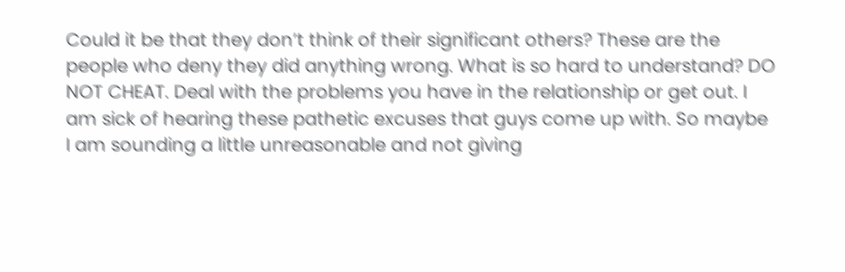Could it be that they don’t think of their significant others? These are the people who deny they did anything wrong. What is so hard to understand? DO NOT CHEAT. Deal with the problems you have in the relationship or get out. I am sick of hearing these pathetic excuses that guys come up with. So maybe I am sounding a little unreasonable and not giving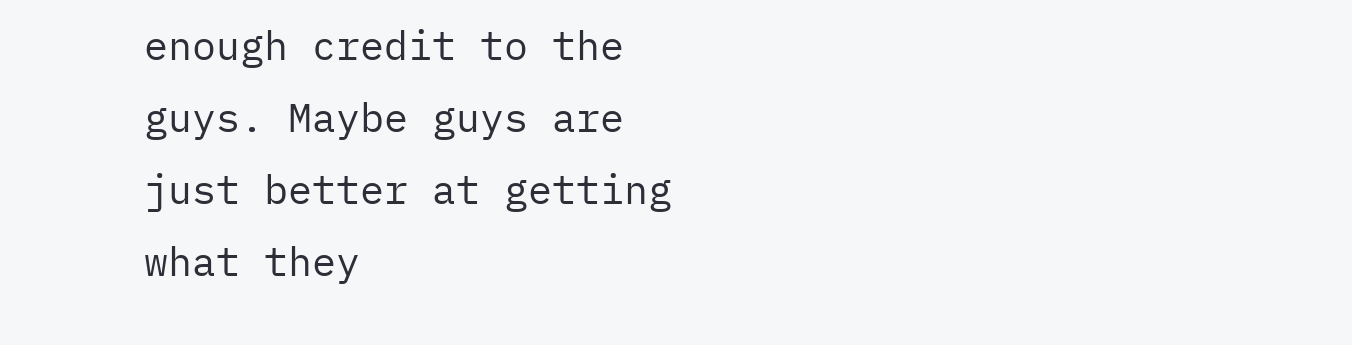enough credit to the guys. Maybe guys are just better at getting what they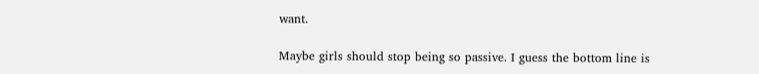want.

Maybe girls should stop being so passive. I guess the bottom line is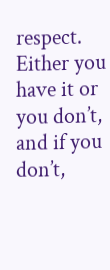respect. Either you have it or you don’t, and if you don’t,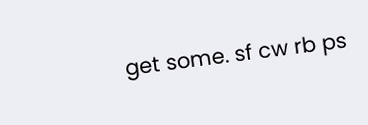get some. sf cw rb ps